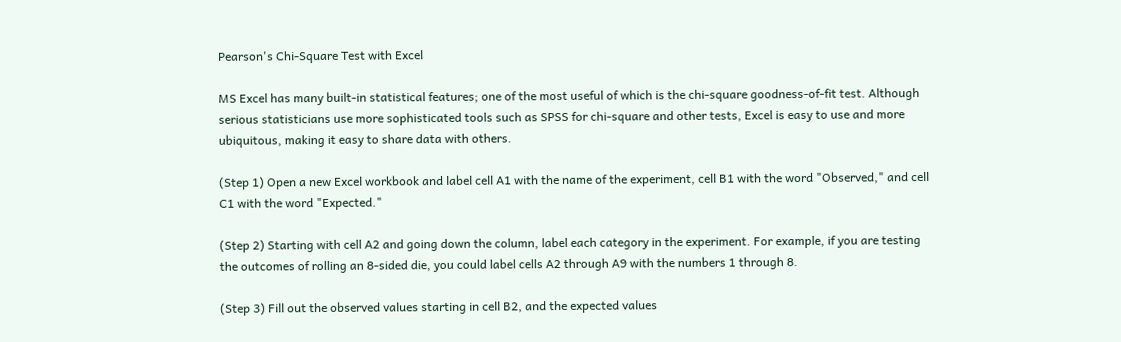Pearson's Chi-Square Test with Excel

MS Excel has many built-in statistical features; one of the most useful of which is the chi-square goodness-of-fit test. Although serious statisticians use more sophisticated tools such as SPSS for chi-square and other tests, Excel is easy to use and more ubiquitous, making it easy to share data with others.

(Step 1) Open a new Excel workbook and label cell A1 with the name of the experiment, cell B1 with the word "Observed," and cell C1 with the word "Expected."

(Step 2) Starting with cell A2 and going down the column, label each category in the experiment. For example, if you are testing the outcomes of rolling an 8-sided die, you could label cells A2 through A9 with the numbers 1 through 8.

(Step 3) Fill out the observed values starting in cell B2, and the expected values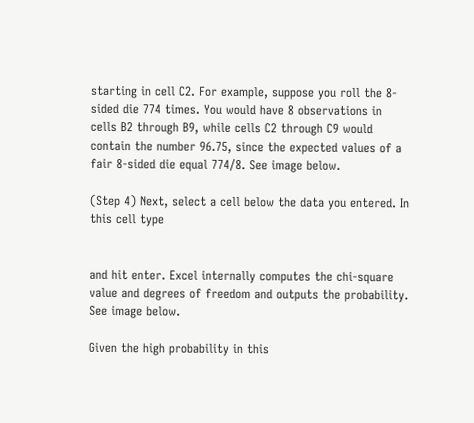starting in cell C2. For example, suppose you roll the 8-sided die 774 times. You would have 8 observations in cells B2 through B9, while cells C2 through C9 would contain the number 96.75, since the expected values of a fair 8-sided die equal 774/8. See image below.

(Step 4) Next, select a cell below the data you entered. In this cell type


and hit enter. Excel internally computes the chi-square value and degrees of freedom and outputs the probability. See image below.

Given the high probability in this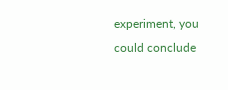experiment, you could conclude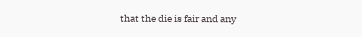that the die is fair and any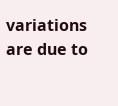variations are due to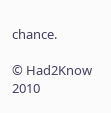chance.

© Had2Know 2010